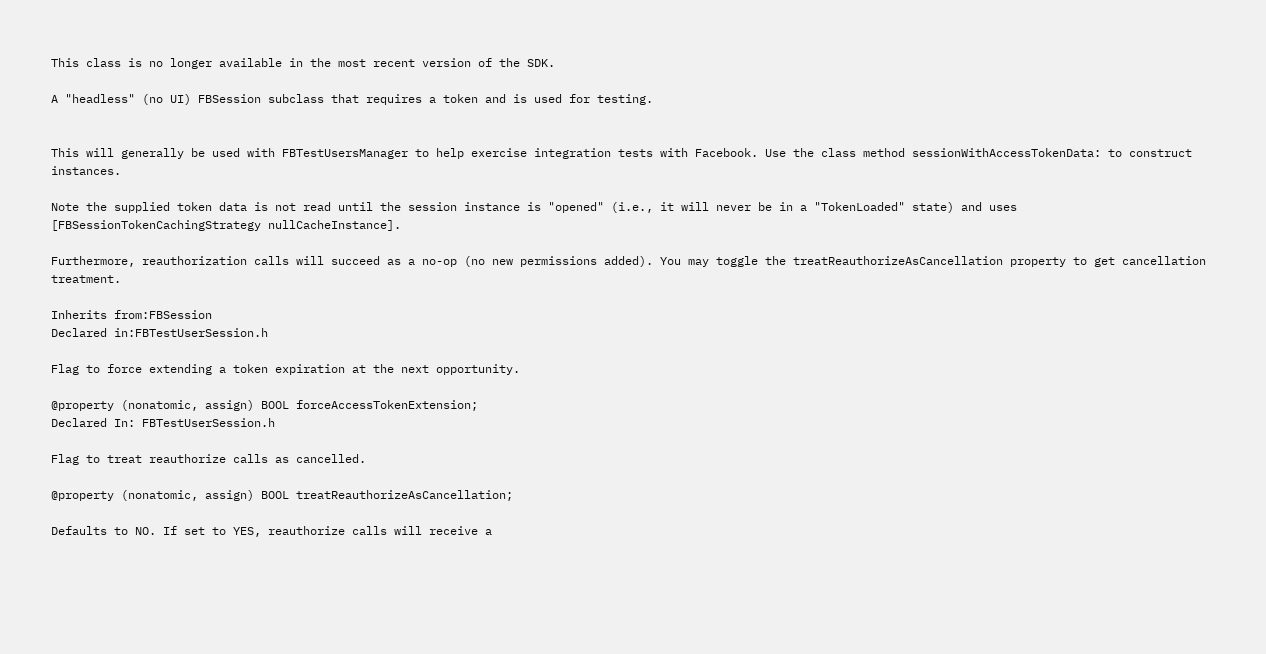This class is no longer available in the most recent version of the SDK.

A "headless" (no UI) FBSession subclass that requires a token and is used for testing.


This will generally be used with FBTestUsersManager to help exercise integration tests with Facebook. Use the class method sessionWithAccessTokenData: to construct instances.

Note the supplied token data is not read until the session instance is "opened" (i.e., it will never be in a "TokenLoaded" state) and uses [FBSessionTokenCachingStrategy nullCacheInstance].

Furthermore, reauthorization calls will succeed as a no-op (no new permissions added). You may toggle the treatReauthorizeAsCancellation property to get cancellation treatment.

Inherits from:FBSession
Declared in:FBTestUserSession.h

Flag to force extending a token expiration at the next opportunity.

@property (nonatomic, assign) BOOL forceAccessTokenExtension;
Declared In: FBTestUserSession.h

Flag to treat reauthorize calls as cancelled.

@property (nonatomic, assign) BOOL treatReauthorizeAsCancellation;

Defaults to NO. If set to YES, reauthorize calls will receive a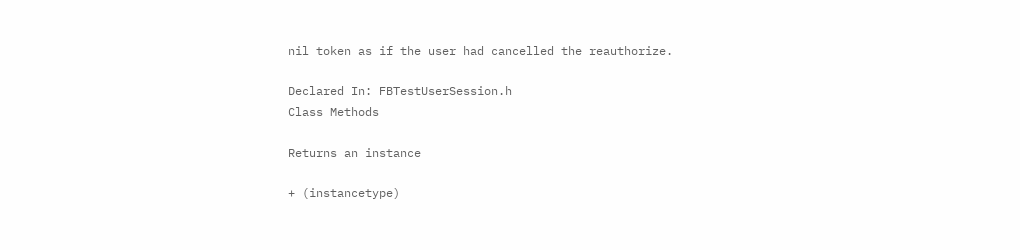nil token as if the user had cancelled the reauthorize.

Declared In: FBTestUserSession.h
Class Methods

Returns an instance

+ (instancetype)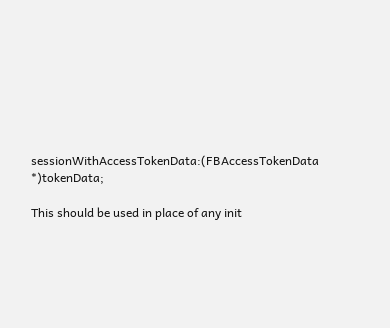sessionWithAccessTokenData:(FBAccessTokenData *)tokenData;

This should be used in place of any init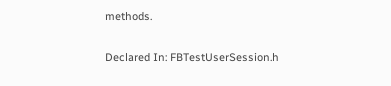methods.

Declared In: FBTestUserSession.h